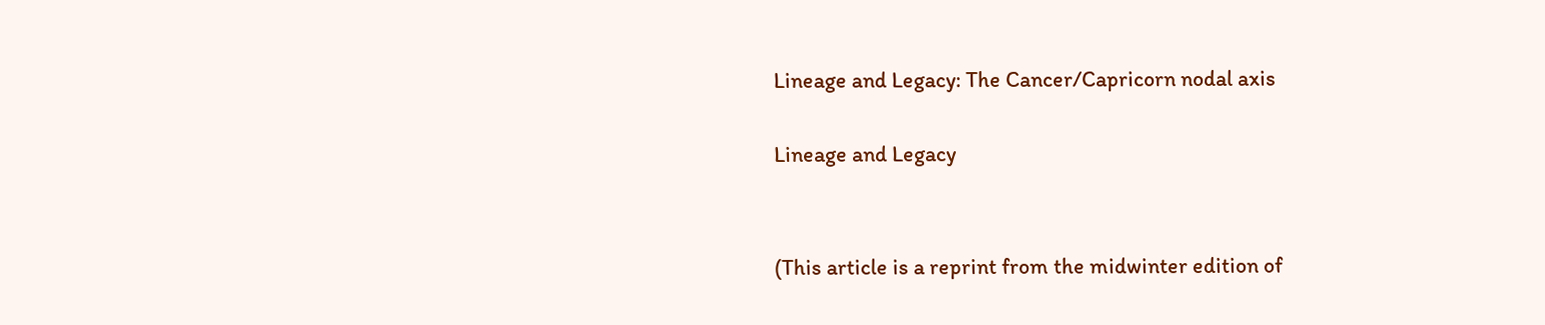Lineage and Legacy: The Cancer/Capricorn nodal axis

Lineage and Legacy


(This article is a reprint from the midwinter edition of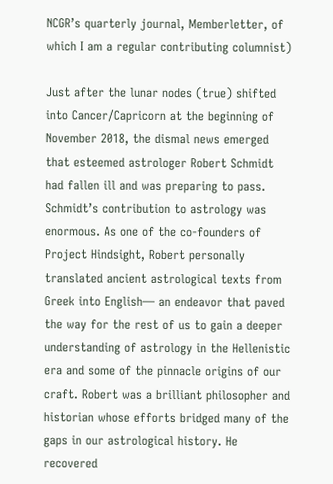NCGR’s quarterly journal, Memberletter, of which I am a regular contributing columnist)

Just after the lunar nodes (true) shifted into Cancer/Capricorn at the beginning of November 2018, the dismal news emerged that esteemed astrologer Robert Schmidt had fallen ill and was preparing to pass. Schmidt’s contribution to astrology was enormous. As one of the co-founders of Project Hindsight, Robert personally translated ancient astrological texts from Greek into English— an endeavor that paved the way for the rest of us to gain a deeper understanding of astrology in the Hellenistic era and some of the pinnacle origins of our craft. Robert was a brilliant philosopher and historian whose efforts bridged many of the gaps in our astrological history. He recovered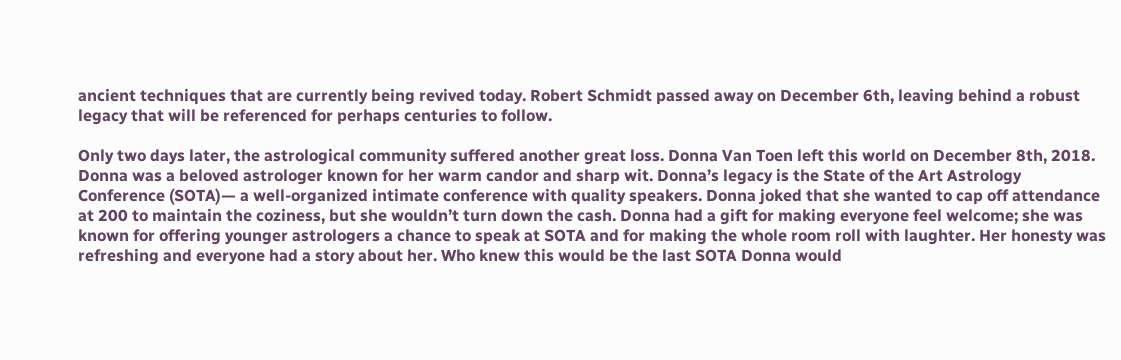ancient techniques that are currently being revived today. Robert Schmidt passed away on December 6th, leaving behind a robust legacy that will be referenced for perhaps centuries to follow.

Only two days later, the astrological community suffered another great loss. Donna Van Toen left this world on December 8th, 2018. Donna was a beloved astrologer known for her warm candor and sharp wit. Donna’s legacy is the State of the Art Astrology Conference (SOTA)— a well-organized intimate conference with quality speakers. Donna joked that she wanted to cap off attendance at 200 to maintain the coziness, but she wouldn’t turn down the cash. Donna had a gift for making everyone feel welcome; she was known for offering younger astrologers a chance to speak at SOTA and for making the whole room roll with laughter. Her honesty was refreshing and everyone had a story about her. Who knew this would be the last SOTA Donna would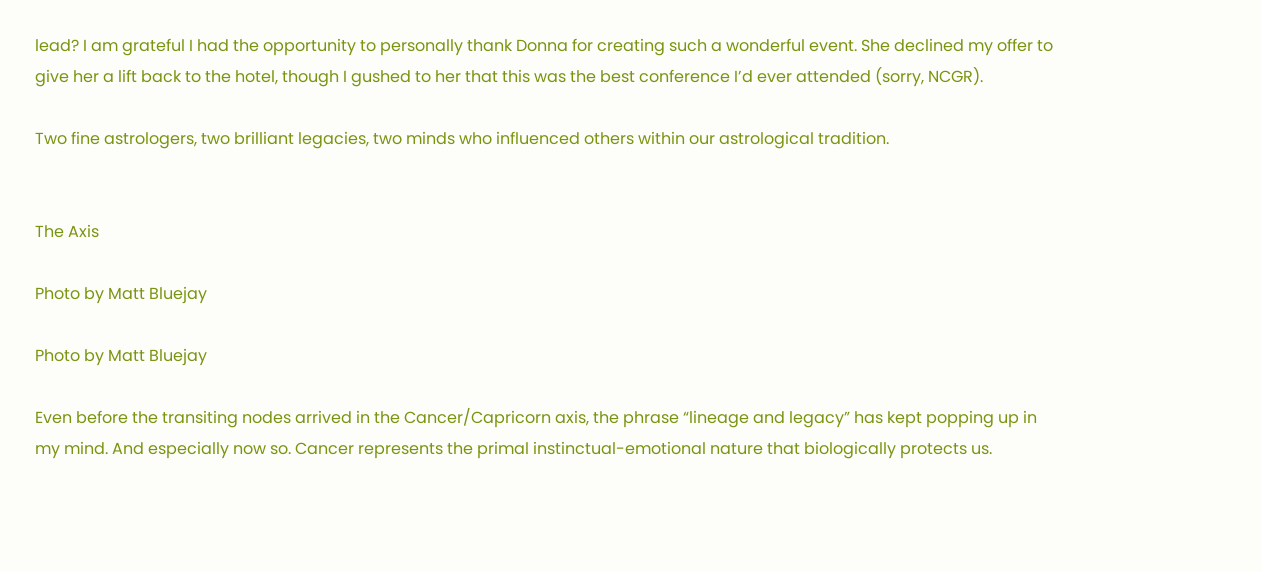lead? I am grateful I had the opportunity to personally thank Donna for creating such a wonderful event. She declined my offer to give her a lift back to the hotel, though I gushed to her that this was the best conference I’d ever attended (sorry, NCGR).

Two fine astrologers, two brilliant legacies, two minds who influenced others within our astrological tradition.


The Axis

Photo by Matt Bluejay

Photo by Matt Bluejay

Even before the transiting nodes arrived in the Cancer/Capricorn axis, the phrase “lineage and legacy” has kept popping up in my mind. And especially now so. Cancer represents the primal instinctual-emotional nature that biologically protects us.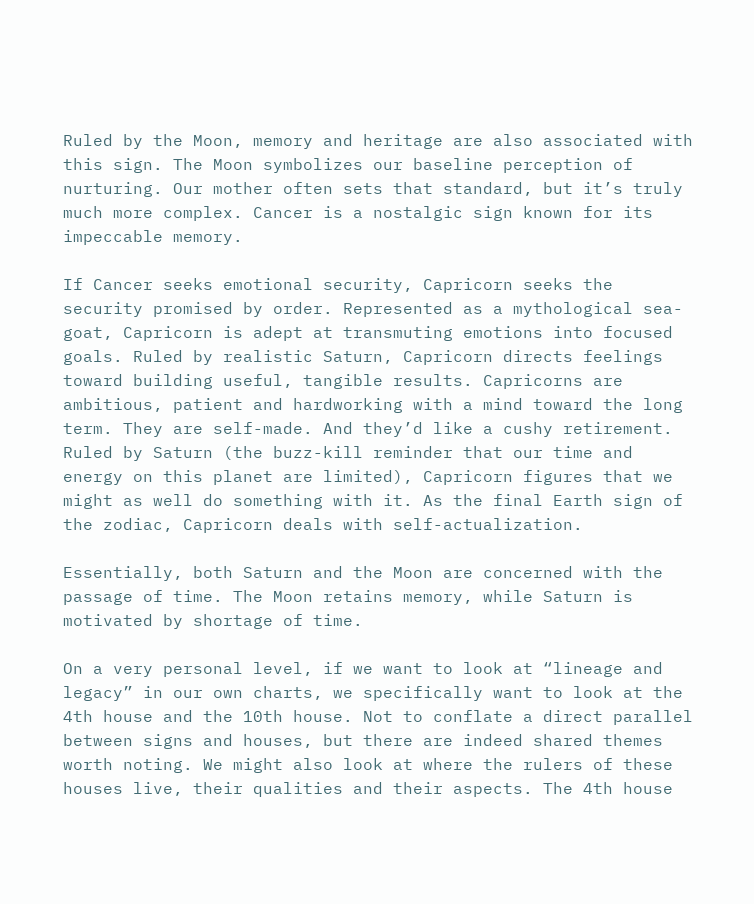Ruled by the Moon, memory and heritage are also associated with this sign. The Moon symbolizes our baseline perception of nurturing. Our mother often sets that standard, but it’s truly much more complex. Cancer is a nostalgic sign known for its impeccable memory.

If Cancer seeks emotional security, Capricorn seeks the security promised by order. Represented as a mythological sea-goat, Capricorn is adept at transmuting emotions into focused goals. Ruled by realistic Saturn, Capricorn directs feelings toward building useful, tangible results. Capricorns are ambitious, patient and hardworking with a mind toward the long term. They are self-made. And they’d like a cushy retirement. Ruled by Saturn (the buzz-kill reminder that our time and energy on this planet are limited), Capricorn figures that we might as well do something with it. As the final Earth sign of the zodiac, Capricorn deals with self-actualization.

Essentially, both Saturn and the Moon are concerned with the passage of time. The Moon retains memory, while Saturn is motivated by shortage of time.

On a very personal level, if we want to look at “lineage and legacy” in our own charts, we specifically want to look at the 4th house and the 10th house. Not to conflate a direct parallel between signs and houses, but there are indeed shared themes worth noting. We might also look at where the rulers of these houses live, their qualities and their aspects. The 4th house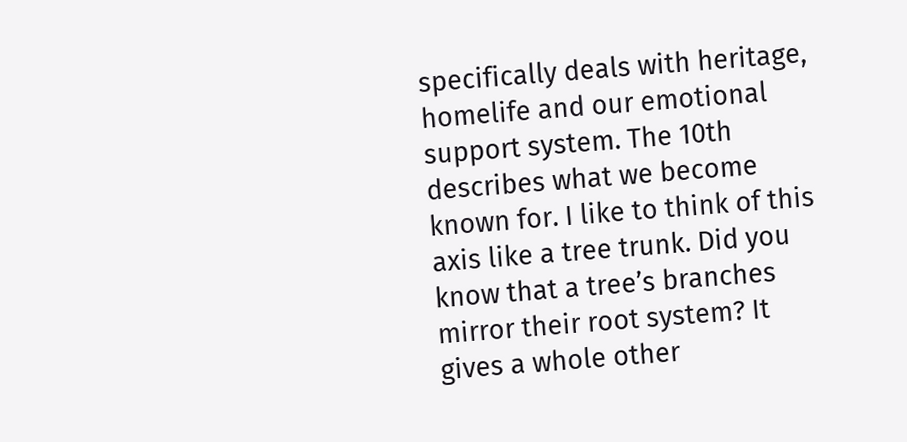specifically deals with heritage, homelife and our emotional support system. The 10th describes what we become known for. I like to think of this axis like a tree trunk. Did you know that a tree’s branches mirror their root system? It gives a whole other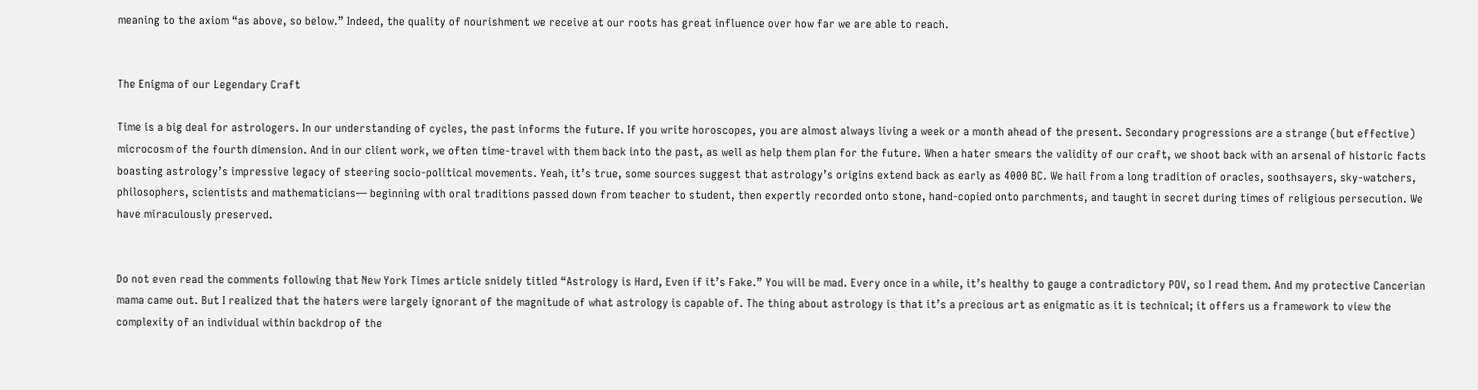meaning to the axiom “as above, so below.” Indeed, the quality of nourishment we receive at our roots has great influence over how far we are able to reach.


The Enigma of our Legendary Craft

Time is a big deal for astrologers. In our understanding of cycles, the past informs the future. If you write horoscopes, you are almost always living a week or a month ahead of the present. Secondary progressions are a strange (but effective) microcosm of the fourth dimension. And in our client work, we often time-travel with them back into the past, as well as help them plan for the future. When a hater smears the validity of our craft, we shoot back with an arsenal of historic facts boasting astrology’s impressive legacy of steering socio-political movements. Yeah, it’s true, some sources suggest that astrology’s origins extend back as early as 4000 BC. We hail from a long tradition of oracles, soothsayers, sky-watchers, philosophers, scientists and mathematicians— beginning with oral traditions passed down from teacher to student, then expertly recorded onto stone, hand-copied onto parchments, and taught in secret during times of religious persecution. We have miraculously preserved.


Do not even read the comments following that New York Times article snidely titled “Astrology is Hard, Even if it’s Fake.” You will be mad. Every once in a while, it’s healthy to gauge a contradictory POV, so I read them. And my protective Cancerian mama came out. But I realized that the haters were largely ignorant of the magnitude of what astrology is capable of. The thing about astrology is that it’s a precious art as enigmatic as it is technical; it offers us a framework to view the complexity of an individual within backdrop of the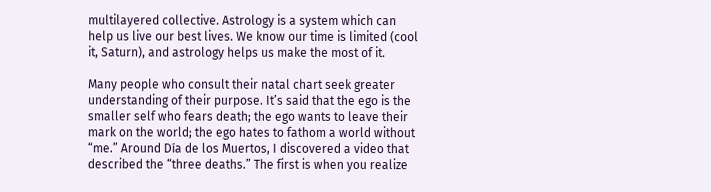multilayered collective. Astrology is a system which can help us live our best lives. We know our time is limited (cool it, Saturn), and astrology helps us make the most of it.

Many people who consult their natal chart seek greater understanding of their purpose. It’s said that the ego is the smaller self who fears death; the ego wants to leave their mark on the world; the ego hates to fathom a world without “me.” Around Día de los Muertos, I discovered a video that described the “three deaths.” The first is when you realize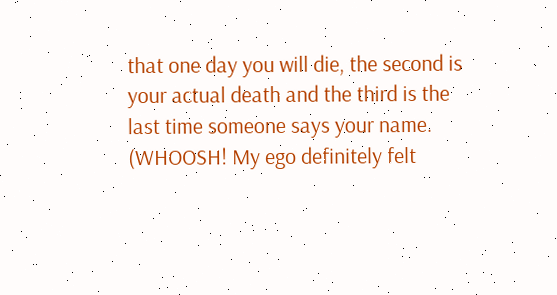that one day you will die, the second is your actual death and the third is the last time someone says your name. (WHOOSH! My ego definitely felt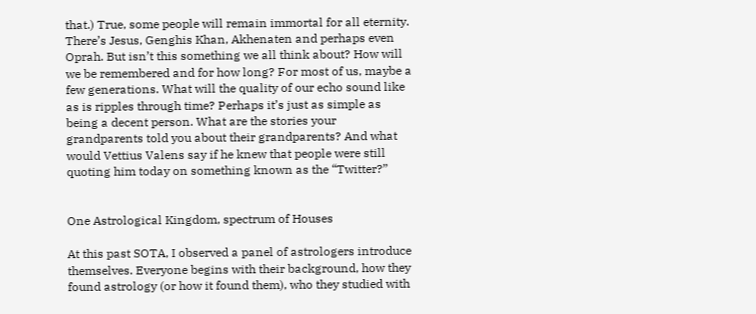that.) True, some people will remain immortal for all eternity. There’s Jesus, Genghis Khan, Akhenaten and perhaps even Oprah. But isn’t this something we all think about? How will we be remembered and for how long? For most of us, maybe a few generations. What will the quality of our echo sound like as is ripples through time? Perhaps it’s just as simple as being a decent person. What are the stories your grandparents told you about their grandparents? And what would Vettius Valens say if he knew that people were still quoting him today on something known as the “Twitter?”


One Astrological Kingdom, spectrum of Houses

At this past SOTA, I observed a panel of astrologers introduce themselves. Everyone begins with their background, how they found astrology (or how it found them), who they studied with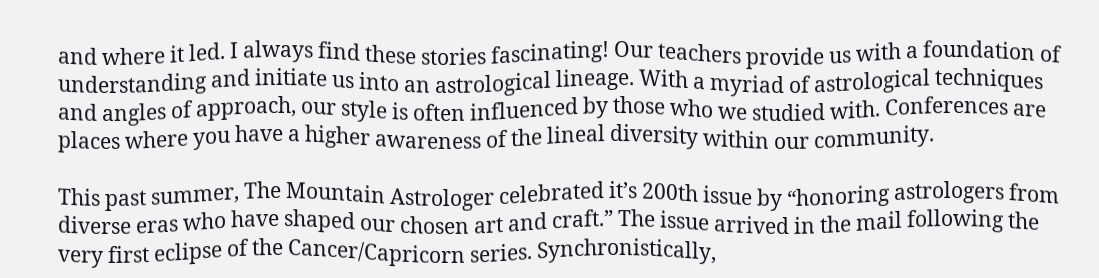and where it led. I always find these stories fascinating! Our teachers provide us with a foundation of understanding and initiate us into an astrological lineage. With a myriad of astrological techniques and angles of approach, our style is often influenced by those who we studied with. Conferences are places where you have a higher awareness of the lineal diversity within our community.

This past summer, The Mountain Astrologer celebrated it’s 200th issue by “honoring astrologers from diverse eras who have shaped our chosen art and craft.” The issue arrived in the mail following the very first eclipse of the Cancer/Capricorn series. Synchronistically,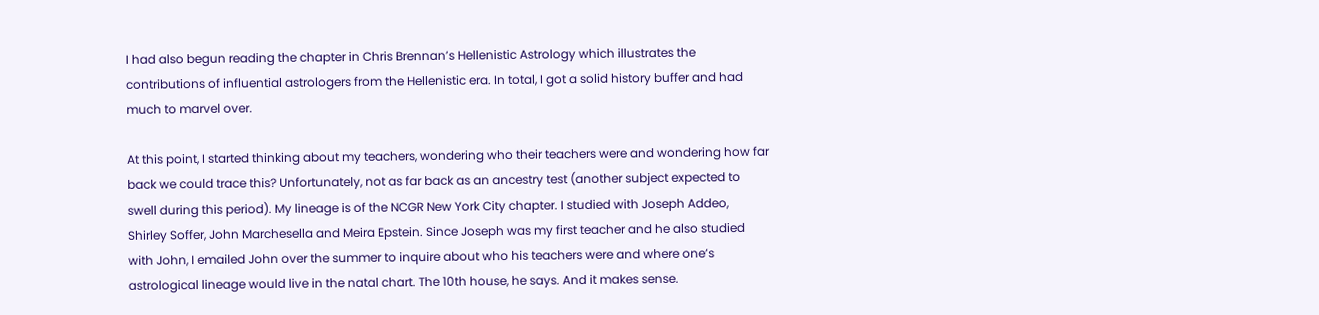I had also begun reading the chapter in Chris Brennan’s Hellenistic Astrology which illustrates the contributions of influential astrologers from the Hellenistic era. In total, I got a solid history buffer and had much to marvel over.

At this point, I started thinking about my teachers, wondering who their teachers were and wondering how far back we could trace this? Unfortunately, not as far back as an ancestry test (another subject expected to swell during this period). My lineage is of the NCGR New York City chapter. I studied with Joseph Addeo, Shirley Soffer, John Marchesella and Meira Epstein. Since Joseph was my first teacher and he also studied with John, I emailed John over the summer to inquire about who his teachers were and where one’s astrological lineage would live in the natal chart. The 10th house, he says. And it makes sense.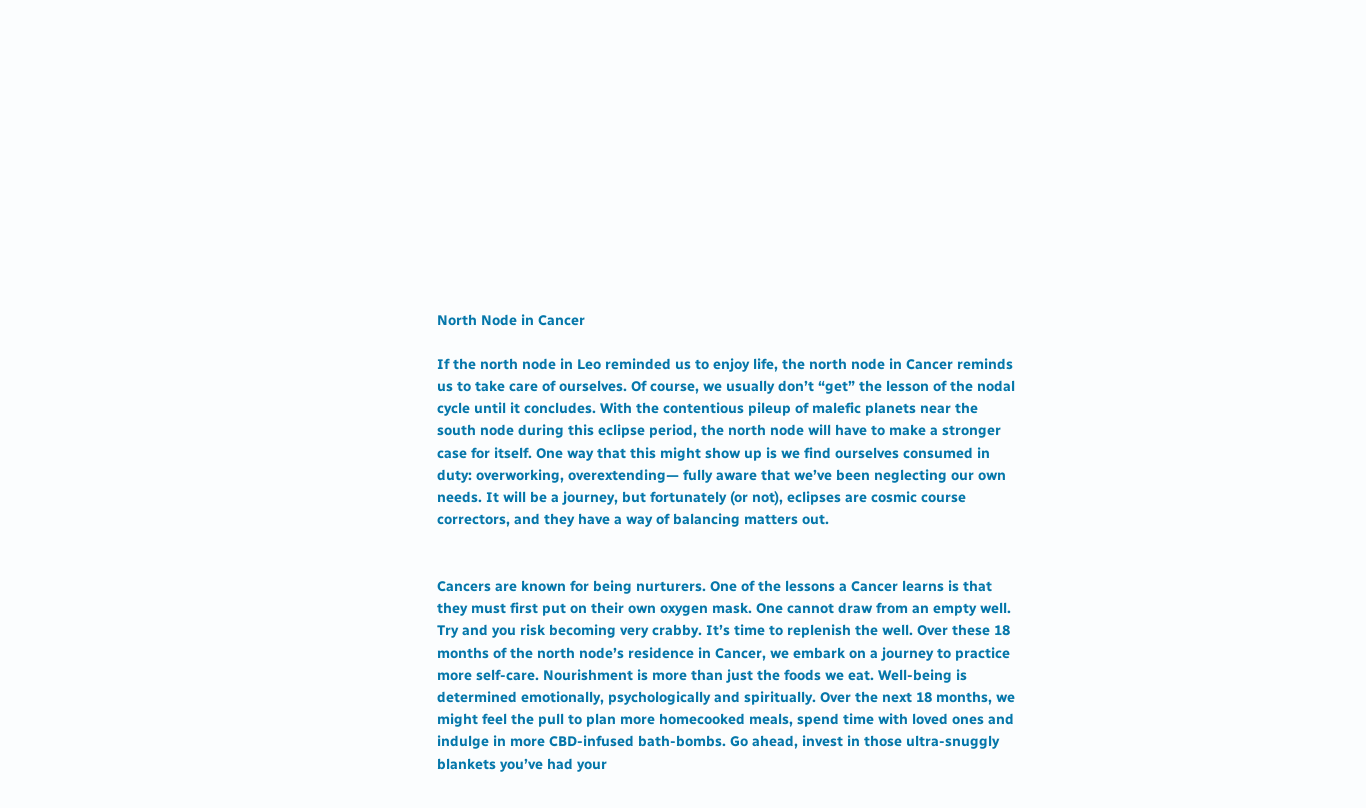North Node in Cancer

If the north node in Leo reminded us to enjoy life, the north node in Cancer reminds us to take care of ourselves. Of course, we usually don’t “get” the lesson of the nodal cycle until it concludes. With the contentious pileup of malefic planets near the south node during this eclipse period, the north node will have to make a stronger case for itself. One way that this might show up is we find ourselves consumed in duty: overworking, overextending— fully aware that we’ve been neglecting our own needs. It will be a journey, but fortunately (or not), eclipses are cosmic course correctors, and they have a way of balancing matters out.


Cancers are known for being nurturers. One of the lessons a Cancer learns is that they must first put on their own oxygen mask. One cannot draw from an empty well. Try and you risk becoming very crabby. It’s time to replenish the well. Over these 18 months of the north node’s residence in Cancer, we embark on a journey to practice more self-care. Nourishment is more than just the foods we eat. Well-being is determined emotionally, psychologically and spiritually. Over the next 18 months, we might feel the pull to plan more homecooked meals, spend time with loved ones and indulge in more CBD-infused bath-bombs. Go ahead, invest in those ultra-snuggly blankets you’ve had your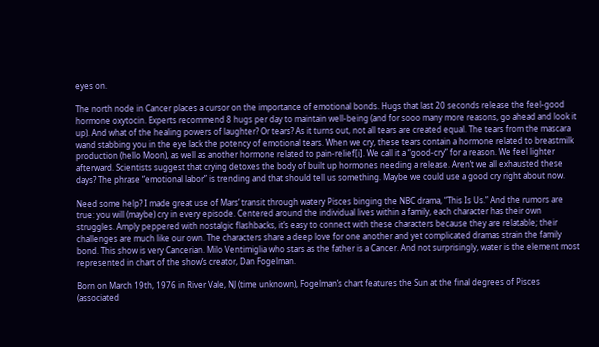eyes on.

The north node in Cancer places a cursor on the importance of emotional bonds. Hugs that last 20 seconds release the feel-good hormone oxytocin. Experts recommend 8 hugs per day to maintain well-being (and for sooo many more reasons, go ahead and look it up). And what of the healing powers of laughter? Or tears? As it turns out, not all tears are created equal. The tears from the mascara wand stabbing you in the eye lack the potency of emotional tears. When we cry, these tears contain a hormone related to breastmilk production (hello Moon), as well as another hormone related to pain-relief[i]. We call it a “good-cry” for a reason. We feel lighter afterward. Scientists suggest that crying detoxes the body of built up hormones needing a release. Aren’t we all exhausted these days? The phrase “emotional labor” is trending and that should tell us something. Maybe we could use a good cry right about now.

Need some help? I made great use of Mars’ transit through watery Pisces binging the NBC drama, “This Is Us.” And the rumors are true: you will (maybe) cry in every episode. Centered around the individual lives within a family, each character has their own struggles. Amply peppered with nostalgic flashbacks, it’s easy to connect with these characters because they are relatable; their challenges are much like our own. The characters share a deep love for one another and yet complicated dramas strain the family bond. This show is very Cancerian. Milo Ventimiglia who stars as the father is a Cancer. And not surprisingly, water is the element most represented in chart of the show’s creator, Dan Fogelman.

Born on March 19th, 1976 in River Vale, NJ (time unknown), Fogelman’s chart features the Sun at the final degrees of Pisces (associated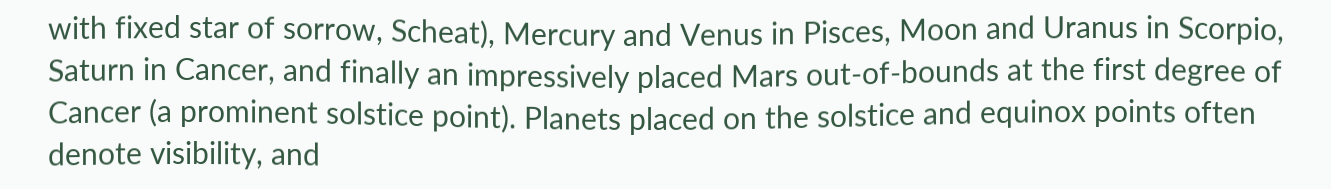with fixed star of sorrow, Scheat), Mercury and Venus in Pisces, Moon and Uranus in Scorpio, Saturn in Cancer, and finally an impressively placed Mars out-of-bounds at the first degree of Cancer (a prominent solstice point). Planets placed on the solstice and equinox points often denote visibility, and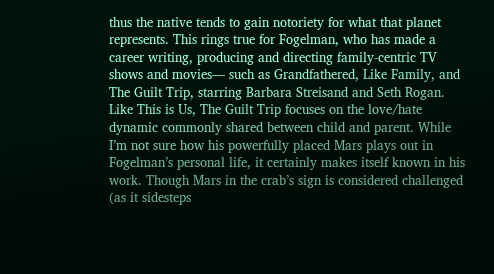thus the native tends to gain notoriety for what that planet represents. This rings true for Fogelman, who has made a career writing, producing and directing family-centric TV shows and movies— such as Grandfathered, Like Family, and The Guilt Trip, starring Barbara Streisand and Seth Rogan. Like This is Us, The Guilt Trip focuses on the love/hate dynamic commonly shared between child and parent. While I’m not sure how his powerfully placed Mars plays out in Fogelman’s personal life, it certainly makes itself known in his work. Though Mars in the crab’s sign is considered challenged (as it sidesteps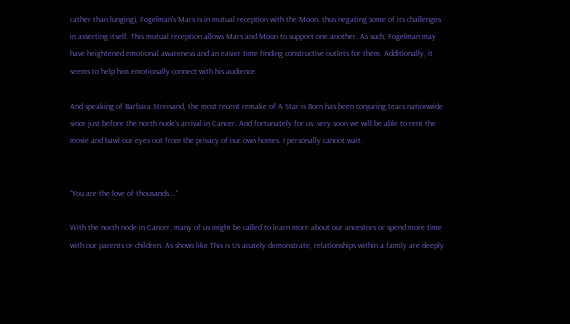rather than lunging), Fogelman’s Mars is in mutual reception with the Moon, thus negating some of its challenges in asserting itself. This mutual reception allows Mars and Moon to support one another. As such, Fogelman may have heightened emotional awareness and an easier time finding constructive outlets for them. Additionally, it seems to help him emotionally connect with his audience.

And speaking of Barbara Streisand, the most recent remake of A Star is Born has been conjuring tears nationwide since just before the north node’s arrival in Cancer. And fortunately for us, very soon we will be able to rent the movie and bawl our eyes out from the privacy of our own homes. I personally cannot wait.


“You are the love of thousands….”

With the north node in Cancer, many of us might be called to learn more about our ancestors or spend more time with our parents or children. As shows like This is Us acutely demonstrate, relationships within a family are deeply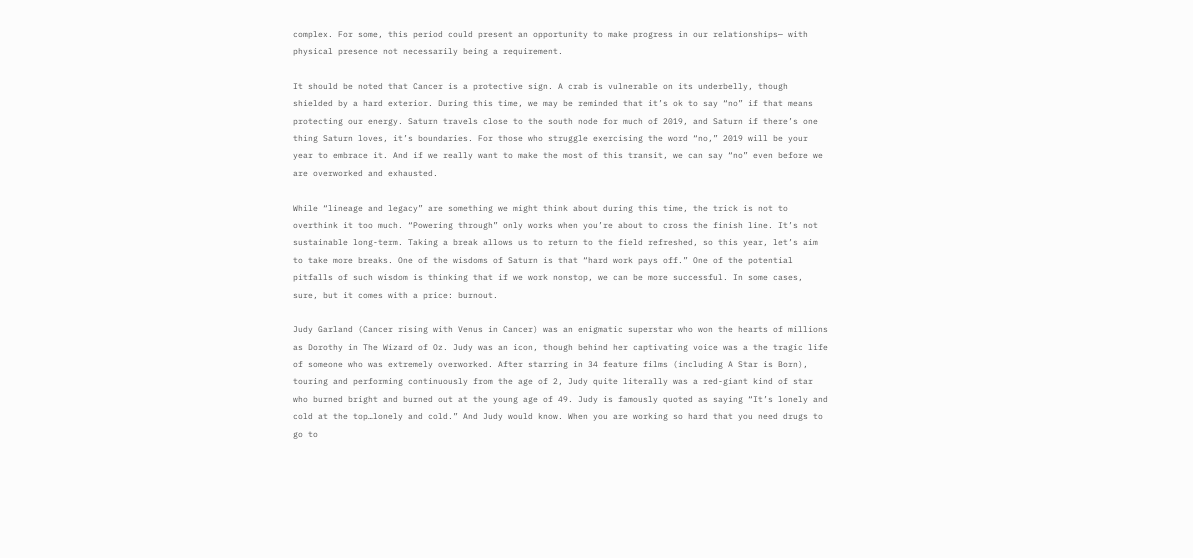complex. For some, this period could present an opportunity to make progress in our relationships— with physical presence not necessarily being a requirement.

It should be noted that Cancer is a protective sign. A crab is vulnerable on its underbelly, though shielded by a hard exterior. During this time, we may be reminded that it’s ok to say “no” if that means protecting our energy. Saturn travels close to the south node for much of 2019, and Saturn if there’s one thing Saturn loves, it’s boundaries. For those who struggle exercising the word “no,” 2019 will be your year to embrace it. And if we really want to make the most of this transit, we can say “no” even before we are overworked and exhausted.

While “lineage and legacy” are something we might think about during this time, the trick is not to overthink it too much. “Powering through” only works when you’re about to cross the finish line. It’s not sustainable long-term. Taking a break allows us to return to the field refreshed, so this year, let’s aim to take more breaks. One of the wisdoms of Saturn is that “hard work pays off.” One of the potential pitfalls of such wisdom is thinking that if we work nonstop, we can be more successful. In some cases, sure, but it comes with a price: burnout.

Judy Garland (Cancer rising with Venus in Cancer) was an enigmatic superstar who won the hearts of millions as Dorothy in The Wizard of Oz. Judy was an icon, though behind her captivating voice was a the tragic life of someone who was extremely overworked. After starring in 34 feature films (including A Star is Born), touring and performing continuously from the age of 2, Judy quite literally was a red-giant kind of star who burned bright and burned out at the young age of 49. Judy is famously quoted as saying “It’s lonely and cold at the top…lonely and cold.” And Judy would know. When you are working so hard that you need drugs to go to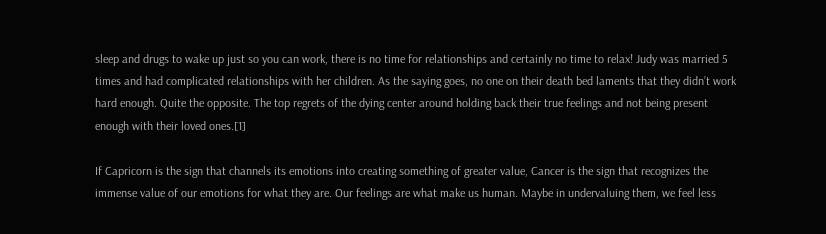sleep and drugs to wake up just so you can work, there is no time for relationships and certainly no time to relax! Judy was married 5 times and had complicated relationships with her children. As the saying goes, no one on their death bed laments that they didn’t work hard enough. Quite the opposite. The top regrets of the dying center around holding back their true feelings and not being present enough with their loved ones.[1]

If Capricorn is the sign that channels its emotions into creating something of greater value, Cancer is the sign that recognizes the immense value of our emotions for what they are. Our feelings are what make us human. Maybe in undervaluing them, we feel less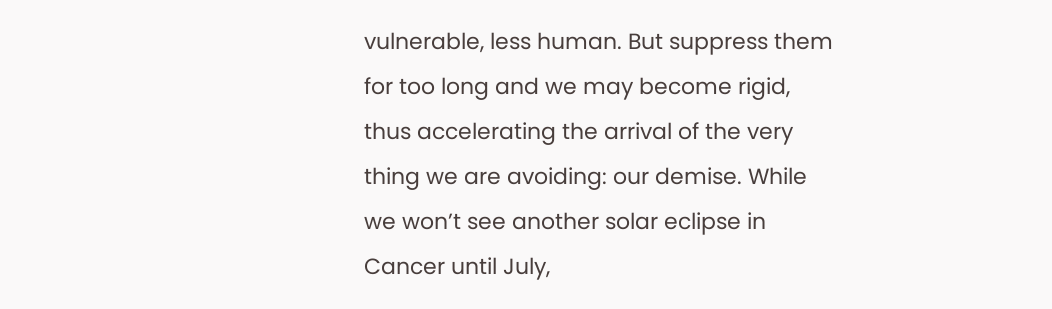vulnerable, less human. But suppress them for too long and we may become rigid, thus accelerating the arrival of the very thing we are avoiding: our demise. While we won’t see another solar eclipse in Cancer until July,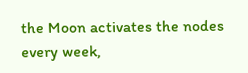the Moon activates the nodes every week,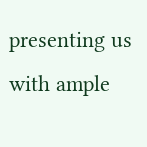presenting us with ample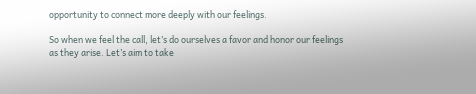opportunity to connect more deeply with our feelings.

So when we feel the call, let’s do ourselves a favor and honor our feelings as they arise. Let’s aim to take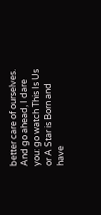better care of ourselves. And go ahead, I dare you: go watch This Is Us or A Star is Born and have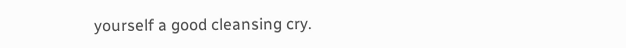yourself a good cleansing cry.